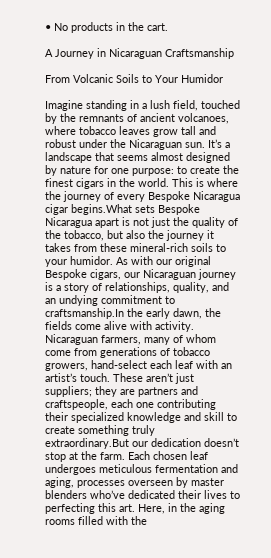• No products in the cart.

A Journey in Nicaraguan Craftsmanship

From Volcanic Soils to Your Humidor

Imagine standing in a lush field, touched by the remnants of ancient volcanoes, where tobacco leaves grow tall and robust under the Nicaraguan sun. It’s a landscape that seems almost designed by nature for one purpose: to create the finest cigars in the world. This is where the journey of every Bespoke Nicaragua cigar begins.What sets Bespoke Nicaragua apart is not just the quality of the tobacco, but also the journey it takes from these mineral-rich soils to your humidor. As with our original Bespoke cigars, our Nicaraguan journey is a story of relationships, quality, and an undying commitment to craftsmanship.In the early dawn, the fields come alive with activity. Nicaraguan farmers, many of whom come from generations of tobacco growers, hand-select each leaf with an artist’s touch. These aren’t just suppliers; they are partners and craftspeople, each one contributing their specialized knowledge and skill to create something truly extraordinary.But our dedication doesn’t stop at the farm. Each chosen leaf undergoes meticulous fermentation and aging, processes overseen by master blenders who’ve dedicated their lives to perfecting this art. Here, in the aging rooms filled with the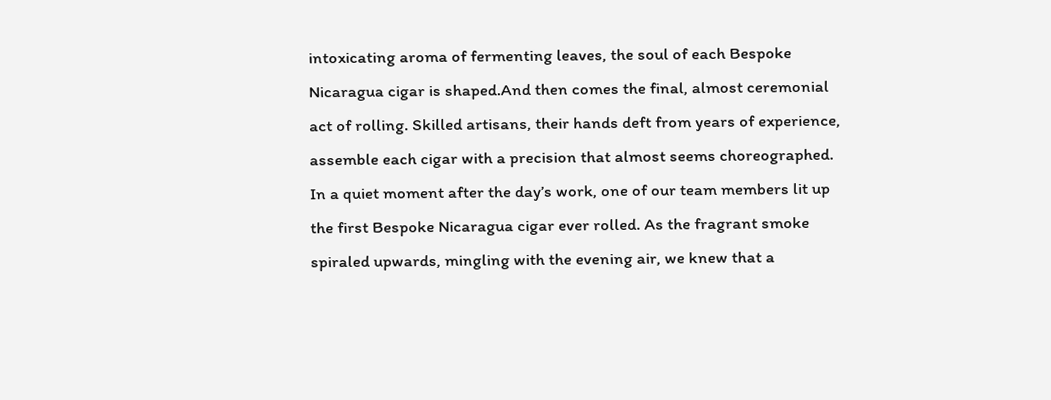intoxicating aroma of fermenting leaves, the soul of each Bespoke Nicaragua cigar is shaped.And then comes the final, almost ceremonial act of rolling. Skilled artisans, their hands deft from years of experience, assemble each cigar with a precision that almost seems choreographed. In a quiet moment after the day’s work, one of our team members lit up the first Bespoke Nicaragua cigar ever rolled. As the fragrant smoke spiraled upwards, mingling with the evening air, we knew that a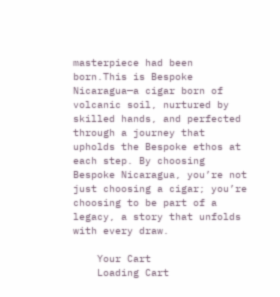masterpiece had been born.This is Bespoke Nicaragua—a cigar born of volcanic soil, nurtured by skilled hands, and perfected through a journey that upholds the Bespoke ethos at each step. By choosing Bespoke Nicaragua, you’re not just choosing a cigar; you’re choosing to be part of a legacy, a story that unfolds with every draw.

    Your Cart
    Loading Cart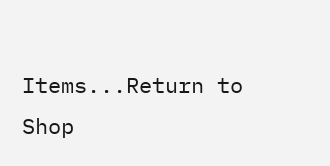Items...Return to Shop